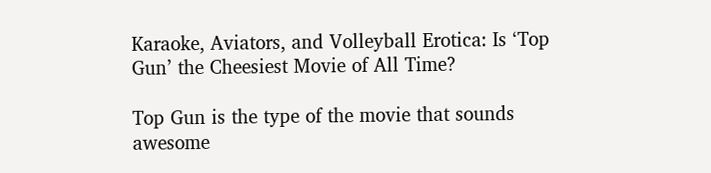Karaoke, Aviators, and Volleyball Erotica: Is ‘Top Gun’ the Cheesiest Movie of All Time?

Top Gun is the type of the movie that sounds awesome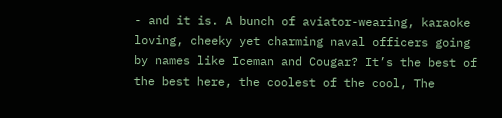- and it is. A bunch of aviator-wearing, karaoke loving, cheeky yet charming naval officers going by names like Iceman and Cougar? It’s the best of the best here, the coolest of the cool, The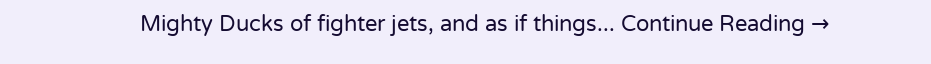Mighty Ducks of fighter jets, and as if things... Continue Reading →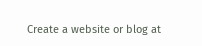Create a website or blog at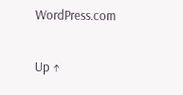WordPress.com

Up ↑